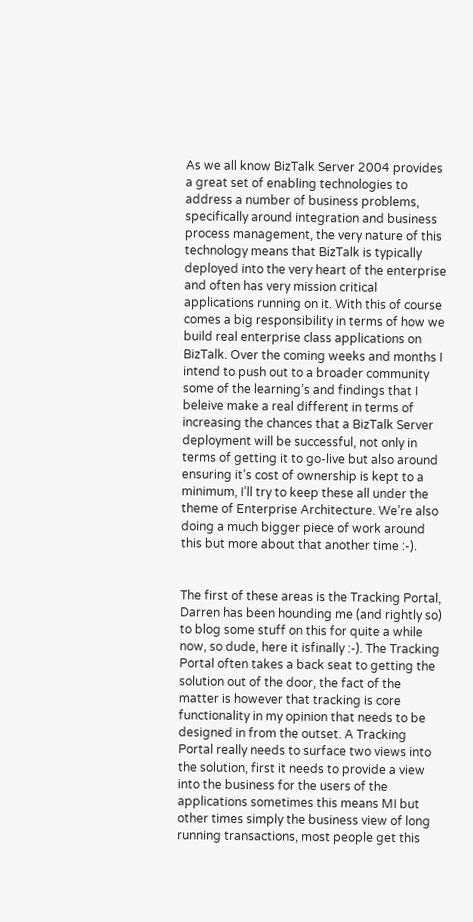As we all know BizTalk Server 2004 provides a great set of enabling technologies to address a number of business problems, specifically around integration and business process management, the very nature of this technology means that BizTalk is typically deployed into the very heart of the enterprise and often has very mission critical applications running on it. With this of course comes a big responsibility in terms of how we build real enterprise class applications on BizTalk. Over the coming weeks and months I intend to push out to a broader community some of the learning’s and findings that I beleive make a real different in terms of increasing the chances that a BizTalk Server deployment will be successful, not only in terms of getting it to go-live but also around ensuring it’s cost of ownership is kept to a minimum, I’ll try to keep these all under the theme of Enterprise Architecture. We’re also doing a much bigger piece of work around this but more about that another time :-).


The first of these areas is the Tracking Portal, Darren has been hounding me (and rightly so) to blog some stuff on this for quite a while now, so dude, here it isfinally :-). The Tracking Portal often takes a back seat to getting the solution out of the door, the fact of the matter is however that tracking is core functionality in my opinion that needs to be designed in from the outset. A Tracking Portal really needs to surface two views into the solution, first it needs to provide a view into the business for the users of the applications sometimes this means MI but other times simply the business view of long running transactions, most people get this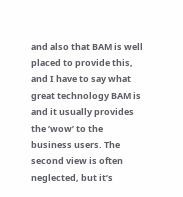and also that BAM is well placed to provide this, and I have to say what great technology BAM is and it usually provides the ’wow’ to the business users. The second view is often neglected, but it’s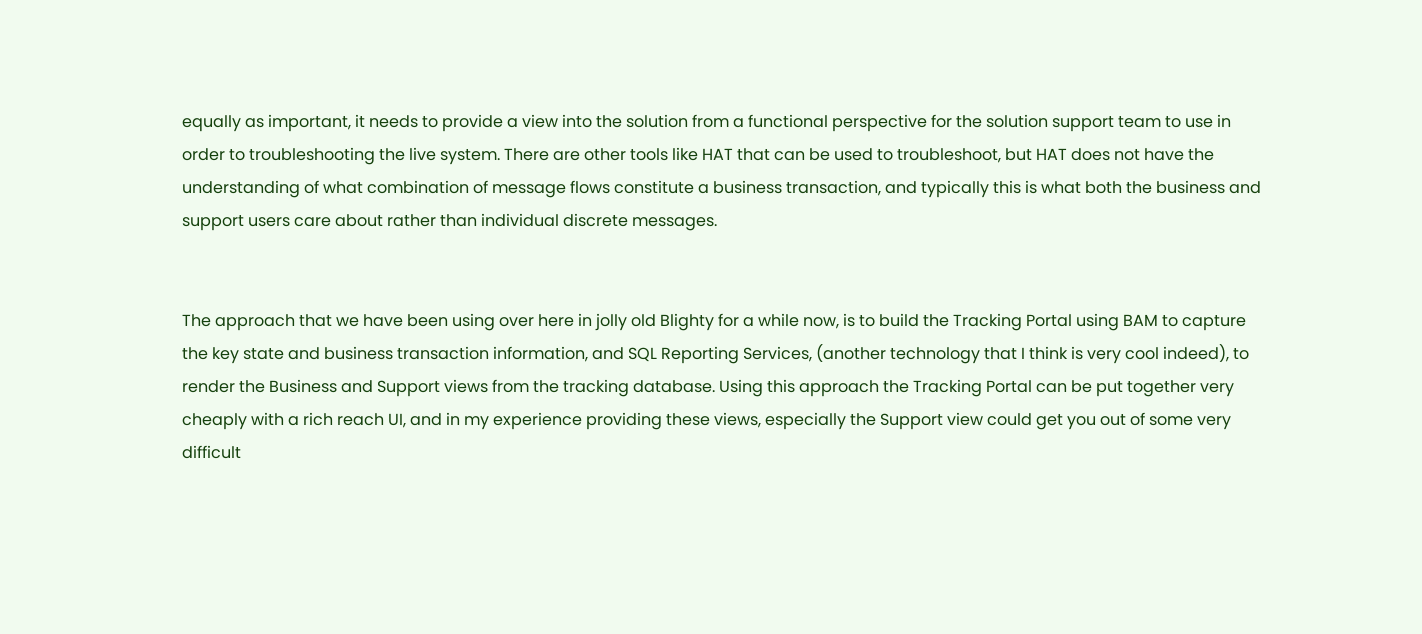equally as important, it needs to provide a view into the solution from a functional perspective for the solution support team to use in order to troubleshooting the live system. There are other tools like HAT that can be used to troubleshoot, but HAT does not have the understanding of what combination of message flows constitute a business transaction, and typically this is what both the business and support users care about rather than individual discrete messages.


The approach that we have been using over here in jolly old Blighty for a while now, is to build the Tracking Portal using BAM to capture the key state and business transaction information, and SQL Reporting Services, (another technology that I think is very cool indeed), to render the Business and Support views from the tracking database. Using this approach the Tracking Portal can be put together very cheaply with a rich reach UI, and in my experience providing these views, especially the Support view could get you out of some very difficult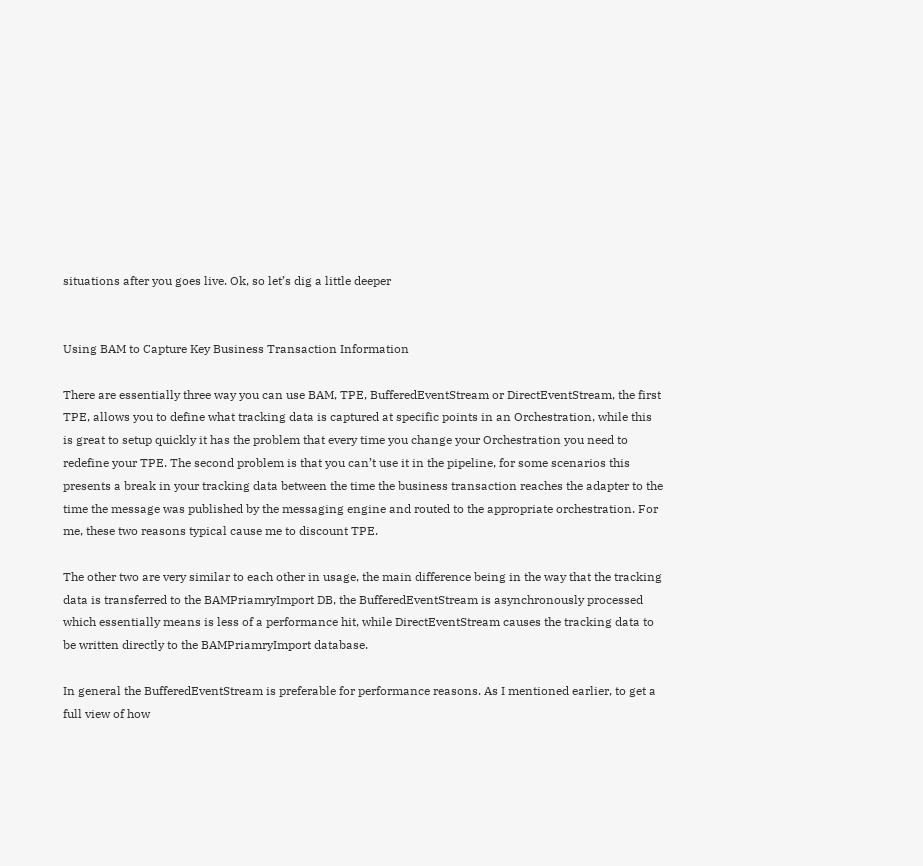situations after you goes live. Ok, so let’s dig a little deeper


Using BAM to Capture Key Business Transaction Information

There are essentially three way you can use BAM, TPE, BufferedEventStream or DirectEventStream, the first TPE, allows you to define what tracking data is captured at specific points in an Orchestration, while this is great to setup quickly it has the problem that every time you change your Orchestration you need to redefine your TPE. The second problem is that you can’t use it in the pipeline, for some scenarios this presents a break in your tracking data between the time the business transaction reaches the adapter to the time the message was published by the messaging engine and routed to the appropriate orchestration. For me, these two reasons typical cause me to discount TPE.

The other two are very similar to each other in usage, the main difference being in the way that the tracking data is transferred to the BAMPriamryImport DB, the BufferedEventStream is asynchronously processed which essentially means is less of a performance hit, while DirectEventStream causes the tracking data to be written directly to the BAMPriamryImport database.

In general the BufferedEventStream is preferable for performance reasons. As I mentioned earlier, to get a full view of how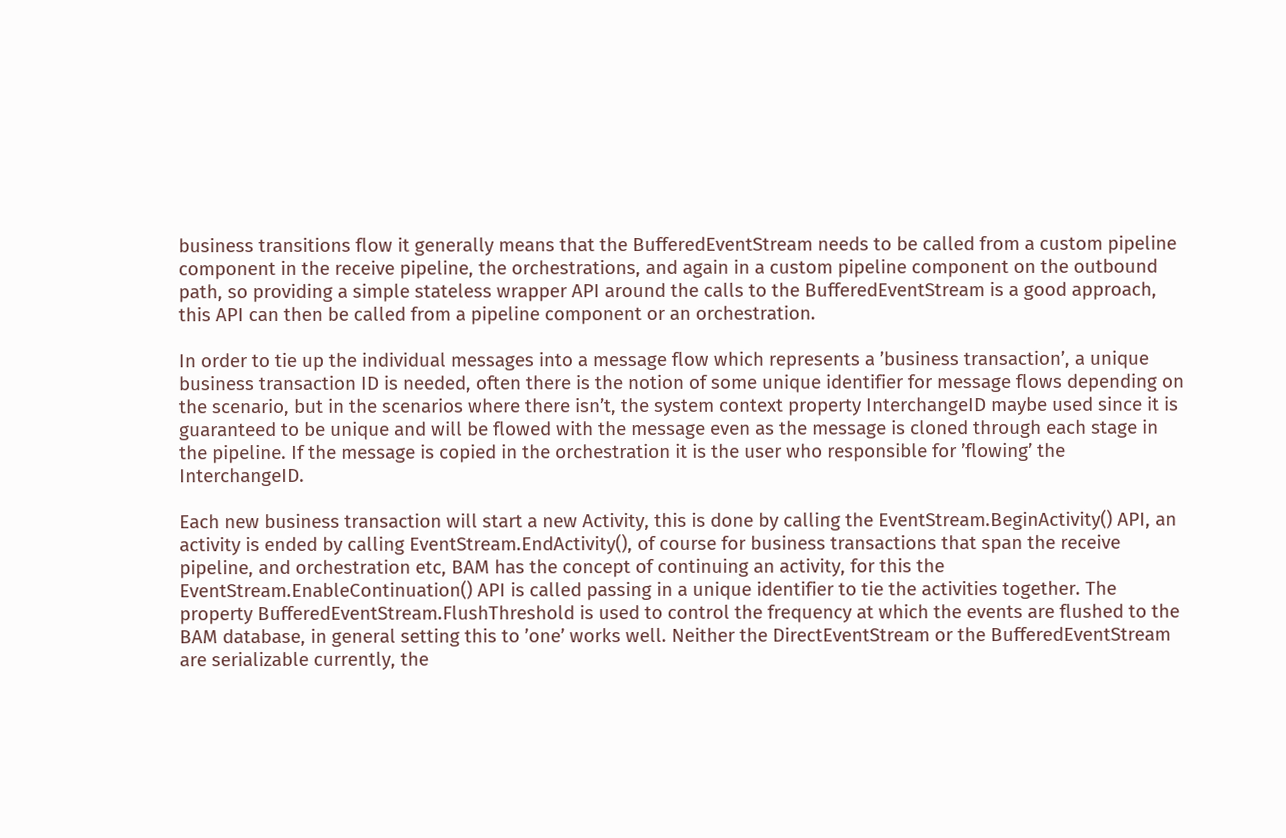business transitions flow it generally means that the BufferedEventStream needs to be called from a custom pipeline component in the receive pipeline, the orchestrations, and again in a custom pipeline component on the outbound path, so providing a simple stateless wrapper API around the calls to the BufferedEventStream is a good approach, this API can then be called from a pipeline component or an orchestration.

In order to tie up the individual messages into a message flow which represents a ’business transaction’, a unique business transaction ID is needed, often there is the notion of some unique identifier for message flows depending on the scenario, but in the scenarios where there isn’t, the system context property InterchangeID maybe used since it is guaranteed to be unique and will be flowed with the message even as the message is cloned through each stage in the pipeline. If the message is copied in the orchestration it is the user who responsible for ’flowing’ the InterchangeID.

Each new business transaction will start a new Activity, this is done by calling the EventStream.BeginActivity() API, an activity is ended by calling EventStream.EndActivity(), of course for business transactions that span the receive pipeline, and orchestration etc, BAM has the concept of continuing an activity, for this the EventStream.EnableContinuation() API is called passing in a unique identifier to tie the activities together. The property BufferedEventStream.FlushThreshold is used to control the frequency at which the events are flushed to the BAM database, in general setting this to ’one’ works well. Neither the DirectEventStream or the BufferedEventStream are serializable currently, the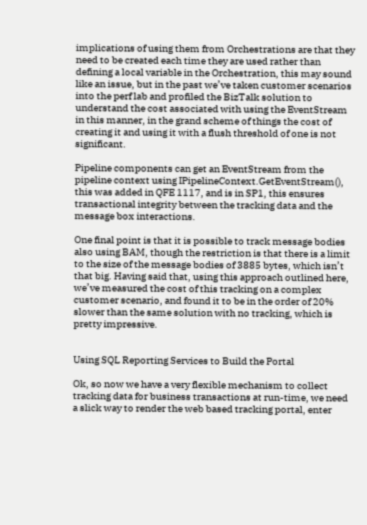implications of using them from Orchestrations are that they need to be created each time they are used rather than defining a local variable in the Orchestration, this may sound like an issue, but in the past we’ve taken customer scenarios into the perf lab and profiled the BizTalk solution to understand the cost associated with using the EventStream in this manner, in the grand scheme of things the cost of creating it and using it with a flush threshold of one is not significant.

Pipeline components can get an EventStream from the pipeline context using IPipelineContext.GetEventStream(), this was added in QFE 1117, and is in SP1, this ensures transactional integrity between the tracking data and the message box interactions.

One final point is that it is possible to track message bodies also using BAM, though the restriction is that there is a limit to the size of the message bodies of 3885 bytes, which isn’t that big. Having said that, using this approach outlined here, we’ve measured the cost of this tracking on a complex customer scenario, and found it to be in the order of 20% slower than the same solution with no tracking, which is pretty impressive.


Using SQL Reporting Services to Build the Portal

Ok, so now we have a very flexible mechanism to collect tracking data for business transactions at run-time, we need a slick way to render the web based tracking portal, enter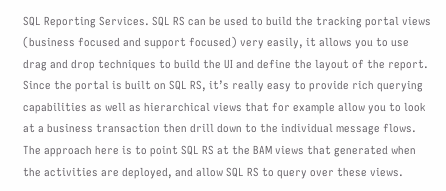SQL Reporting Services. SQL RS can be used to build the tracking portal views (business focused and support focused) very easily, it allows you to use drag and drop techniques to build the UI and define the layout of the report. Since the portal is built on SQL RS, it’s really easy to provide rich querying capabilities as well as hierarchical views that for example allow you to look at a business transaction then drill down to the individual message flows. The approach here is to point SQL RS at the BAM views that generated when the activities are deployed, and allow SQL RS to query over these views.